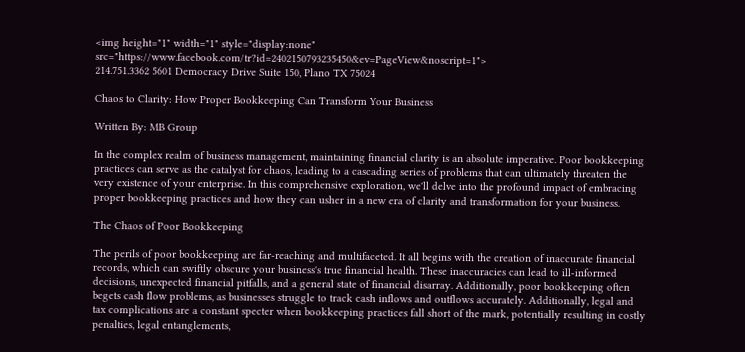<img height="1" width="1" style="display:none" src="https://www.facebook.com/tr?id=2402150793235450&ev=PageView&noscript=1">
214.751.3362 5601 Democracy Drive Suite 150, Plano TX 75024

Chaos to Clarity: How Proper Bookkeeping Can Transform Your Business

Written By: MB Group

In the complex realm of business management, maintaining financial clarity is an absolute imperative. Poor bookkeeping practices can serve as the catalyst for chaos, leading to a cascading series of problems that can ultimately threaten the very existence of your enterprise. In this comprehensive exploration, we'll delve into the profound impact of embracing proper bookkeeping practices and how they can usher in a new era of clarity and transformation for your business.

The Chaos of Poor Bookkeeping

The perils of poor bookkeeping are far-reaching and multifaceted. It all begins with the creation of inaccurate financial records, which can swiftly obscure your business's true financial health. These inaccuracies can lead to ill-informed decisions, unexpected financial pitfalls, and a general state of financial disarray. Additionally, poor bookkeeping often begets cash flow problems, as businesses struggle to track cash inflows and outflows accurately. Additionally, legal and tax complications are a constant specter when bookkeeping practices fall short of the mark, potentially resulting in costly penalties, legal entanglements,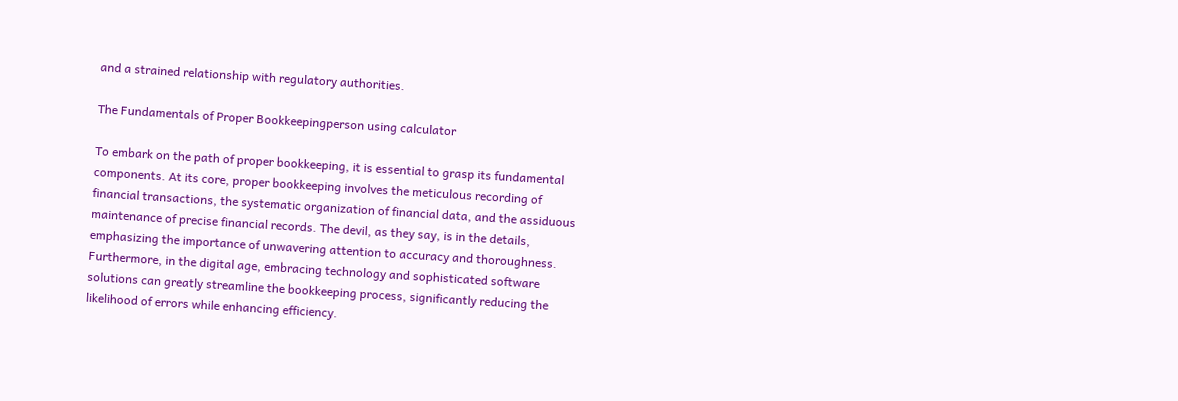and a strained relationship with regulatory authorities.

The Fundamentals of Proper Bookkeepingperson using calculator

To embark on the path of proper bookkeeping, it is essential to grasp its fundamental components. At its core, proper bookkeeping involves the meticulous recording of financial transactions, the systematic organization of financial data, and the assiduous maintenance of precise financial records. The devil, as they say, is in the details, emphasizing the importance of unwavering attention to accuracy and thoroughness. Furthermore, in the digital age, embracing technology and sophisticated software solutions can greatly streamline the bookkeeping process, significantly reducing the likelihood of errors while enhancing efficiency.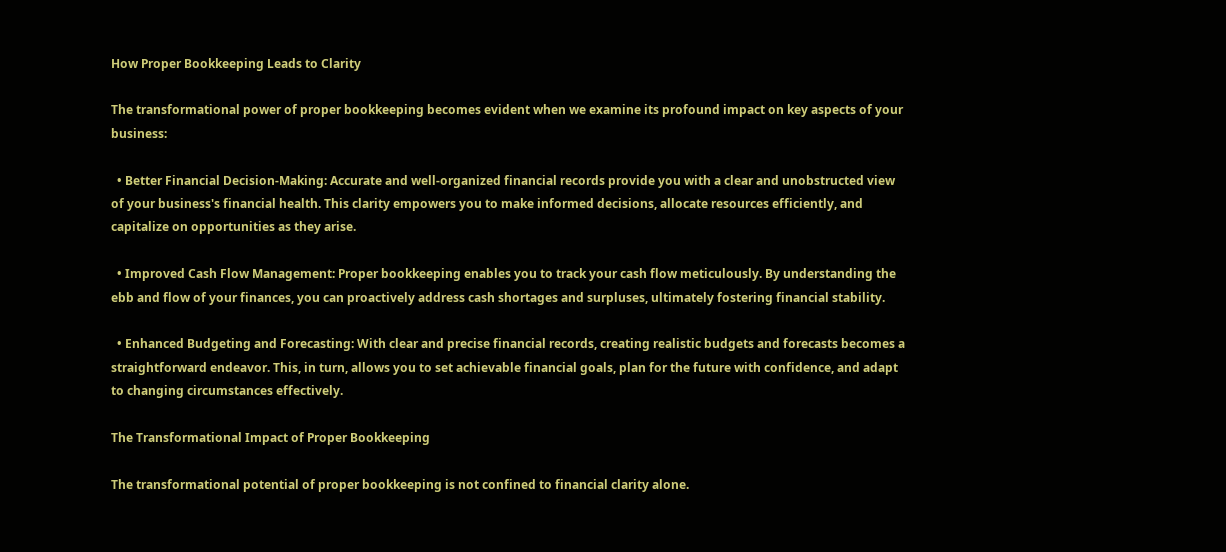How Proper Bookkeeping Leads to Clarity

The transformational power of proper bookkeeping becomes evident when we examine its profound impact on key aspects of your business:

  • Better Financial Decision-Making: Accurate and well-organized financial records provide you with a clear and unobstructed view of your business's financial health. This clarity empowers you to make informed decisions, allocate resources efficiently, and capitalize on opportunities as they arise.

  • Improved Cash Flow Management: Proper bookkeeping enables you to track your cash flow meticulously. By understanding the ebb and flow of your finances, you can proactively address cash shortages and surpluses, ultimately fostering financial stability.

  • Enhanced Budgeting and Forecasting: With clear and precise financial records, creating realistic budgets and forecasts becomes a straightforward endeavor. This, in turn, allows you to set achievable financial goals, plan for the future with confidence, and adapt to changing circumstances effectively.

The Transformational Impact of Proper Bookkeeping

The transformational potential of proper bookkeeping is not confined to financial clarity alone.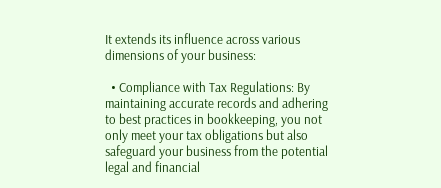It extends its influence across various dimensions of your business:

  • Compliance with Tax Regulations: By maintaining accurate records and adhering to best practices in bookkeeping, you not only meet your tax obligations but also safeguard your business from the potential legal and financial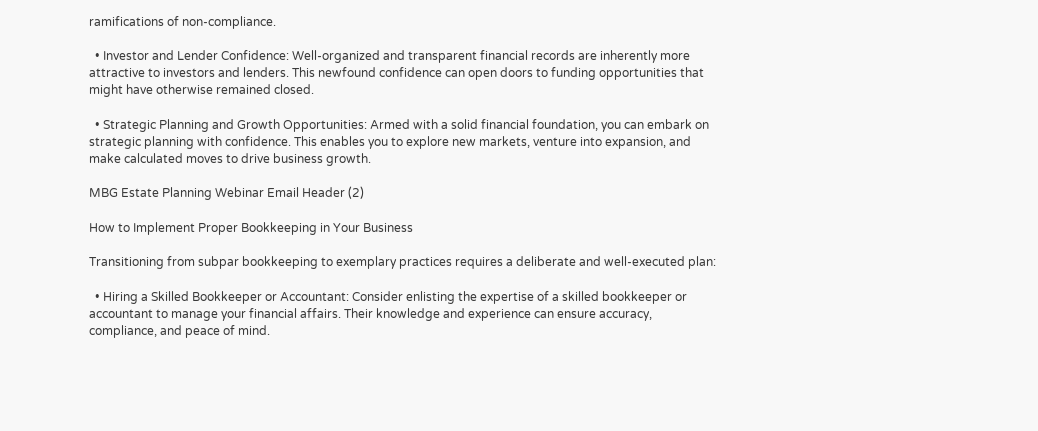ramifications of non-compliance.

  • Investor and Lender Confidence: Well-organized and transparent financial records are inherently more attractive to investors and lenders. This newfound confidence can open doors to funding opportunities that might have otherwise remained closed.

  • Strategic Planning and Growth Opportunities: Armed with a solid financial foundation, you can embark on strategic planning with confidence. This enables you to explore new markets, venture into expansion, and make calculated moves to drive business growth.

MBG Estate Planning Webinar Email Header (2)

How to Implement Proper Bookkeeping in Your Business

Transitioning from subpar bookkeeping to exemplary practices requires a deliberate and well-executed plan:

  • Hiring a Skilled Bookkeeper or Accountant: Consider enlisting the expertise of a skilled bookkeeper or accountant to manage your financial affairs. Their knowledge and experience can ensure accuracy, compliance, and peace of mind.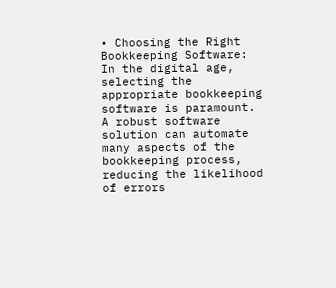• Choosing the Right Bookkeeping Software: In the digital age, selecting the appropriate bookkeeping software is paramount. A robust software solution can automate many aspects of the bookkeeping process, reducing the likelihood of errors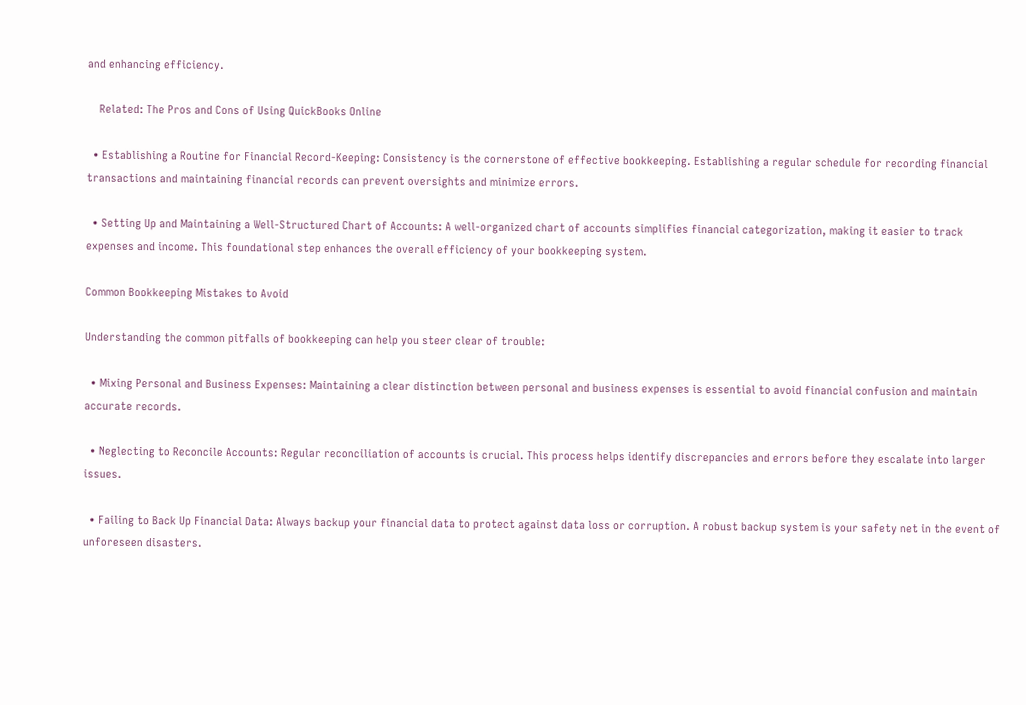and enhancing efficiency.

    Related: The Pros and Cons of Using QuickBooks Online

  • Establishing a Routine for Financial Record-Keeping: Consistency is the cornerstone of effective bookkeeping. Establishing a regular schedule for recording financial transactions and maintaining financial records can prevent oversights and minimize errors.

  • Setting Up and Maintaining a Well-Structured Chart of Accounts: A well-organized chart of accounts simplifies financial categorization, making it easier to track expenses and income. This foundational step enhances the overall efficiency of your bookkeeping system.

Common Bookkeeping Mistakes to Avoid

Understanding the common pitfalls of bookkeeping can help you steer clear of trouble:

  • Mixing Personal and Business Expenses: Maintaining a clear distinction between personal and business expenses is essential to avoid financial confusion and maintain accurate records.

  • Neglecting to Reconcile Accounts: Regular reconciliation of accounts is crucial. This process helps identify discrepancies and errors before they escalate into larger issues.

  • Failing to Back Up Financial Data: Always backup your financial data to protect against data loss or corruption. A robust backup system is your safety net in the event of unforeseen disasters.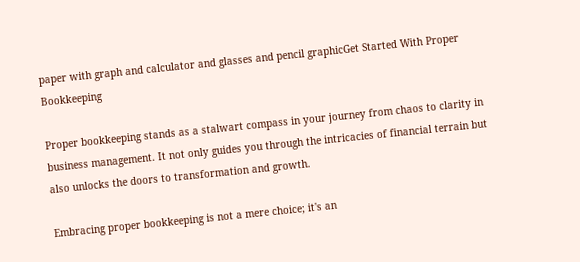paper with graph and calculator and glasses and pencil graphicGet Started With Proper Bookkeeping

Proper bookkeeping stands as a stalwart compass in your journey from chaos to clarity in business management. It not only guides you through the intricacies of financial terrain but also unlocks the doors to transformation and growth.

Embracing proper bookkeeping is not a mere choice; it's an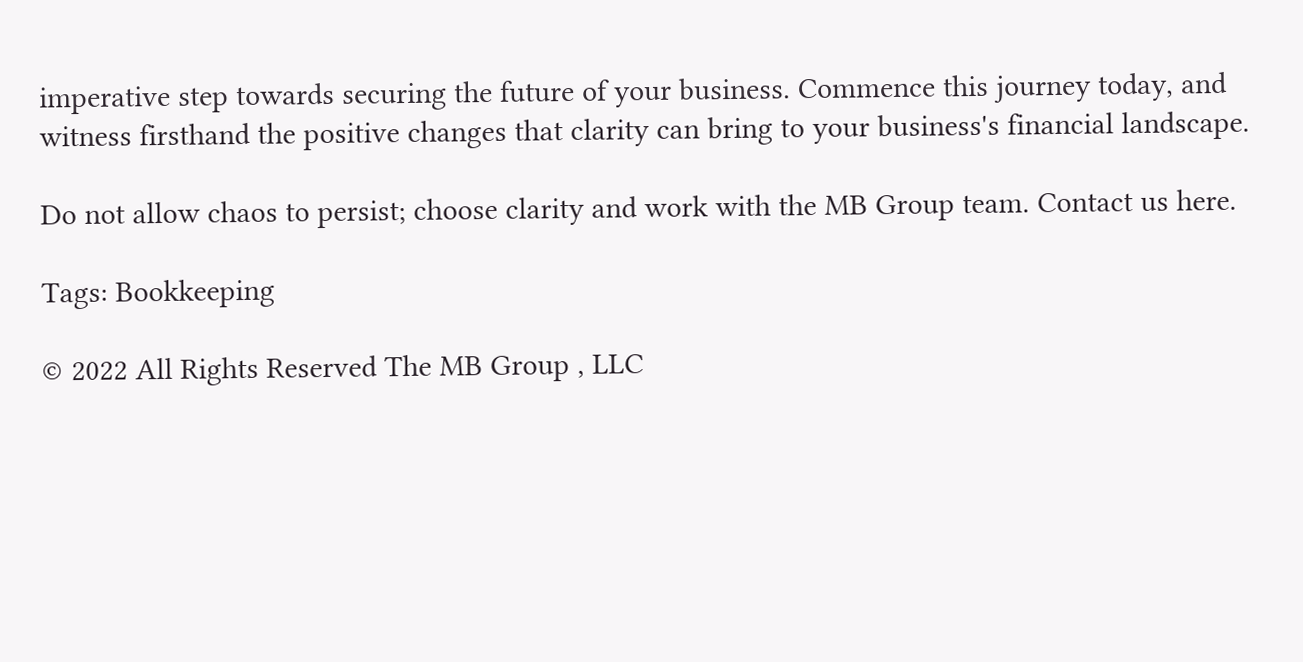imperative step towards securing the future of your business. Commence this journey today, and witness firsthand the positive changes that clarity can bring to your business's financial landscape.

Do not allow chaos to persist; choose clarity and work with the MB Group team. Contact us here.

Tags: Bookkeeping

© 2022 All Rights Reserved The MB Group , LLC